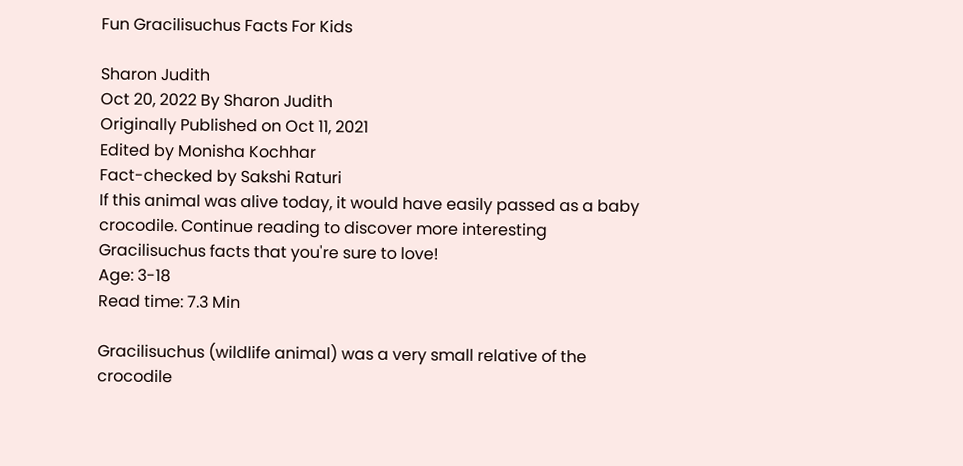Fun Gracilisuchus Facts For Kids

Sharon Judith
Oct 20, 2022 By Sharon Judith
Originally Published on Oct 11, 2021
Edited by Monisha Kochhar
Fact-checked by Sakshi Raturi
If this animal was alive today, it would have easily passed as a baby crocodile. Continue reading to discover more interesting Gracilisuchus facts that you're sure to love!
Age: 3-18
Read time: 7.3 Min

Gracilisuchus (wildlife animal) was a very small relative of the crocodile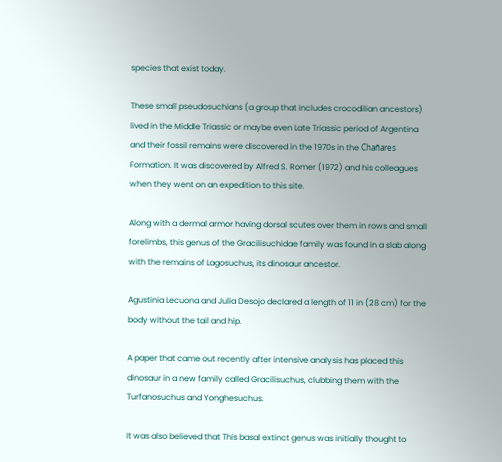species that exist today.

These small pseudosuchians (a group that includes crocodilian ancestors) lived in the Middle Triassic or maybe even Late Triassic period of Argentina and their fossil remains were discovered in the 1970s in the Chañares Formation. It was discovered by Alfred S. Romer (1972) and his colleagues when they went on an expedition to this site.

Along with a dermal armor having dorsal scutes over them in rows and small forelimbs, this genus of the Gracilisuchidae family was found in a slab along with the remains of Lagosuchus, its dinosaur ancestor.

Agustinia Lecuona and Julia Desojo declared a length of 11 in (28 cm) for the body without the tail and hip.

A paper that came out recently after intensive analysis has placed this dinosaur in a new family called Gracilisuchus, clubbing them with the Turfanosuchus and Yonghesuchus.

It was also believed that This basal extinct genus was initially thought to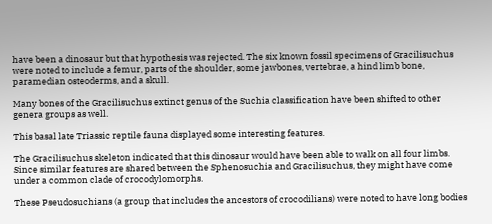have been a dinosaur but that hypothesis was rejected. The six known fossil specimens of Gracilisuchus were noted to include a femur, parts of the shoulder, some jawbones, vertebrae, a hind limb bone, paramedian osteoderms, and a skull.

Many bones of the Gracilisuchus extinct genus of the Suchia classification have been shifted to other genera groups as well.

This basal late Triassic reptile fauna displayed some interesting features.

The Gracilisuchus skeleton indicated that this dinosaur would have been able to walk on all four limbs. Since similar features are shared between the Sphenosuchia and Gracilisuchus, they might have come under a common clade of crocodylomorphs.

These Pseudosuchians (a group that includes the ancestors of crocodilians) were noted to have long bodies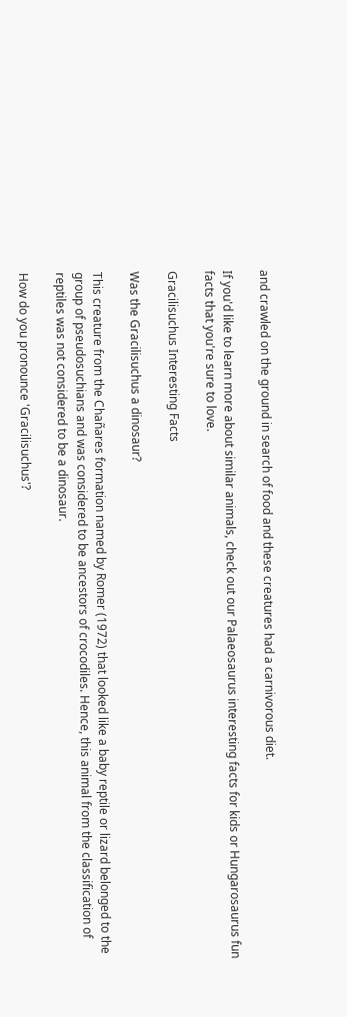and crawled on the ground in search of food and these creatures had a carnivorous diet.

If you'd like to learn more about similar animals, check out our Palaeosaurus interesting facts for kids or Hungarosaurus fun facts that you're sure to love.

Gracilisuchus Interesting Facts

Was the Gracilisuchus a dinosaur?

This creature from the Chañares formation named by Romer (1972) that looked like a baby reptile or lizard belonged to the group of pseudosuchians and was considered to be ancestors of crocodiles. Hence, this animal from the classification of reptiles was not considered to be a dinosaur.

How do you pronounce 'Gracilisuchus'?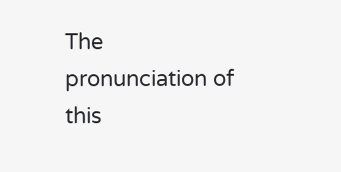The pronunciation of this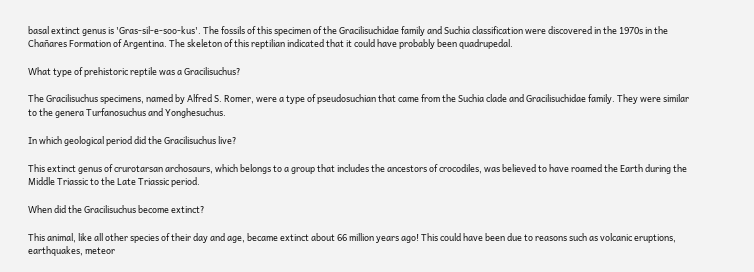basal extinct genus is 'Gras-sil-e-soo-kus'. The fossils of this specimen of the Gracilisuchidae family and Suchia classification were discovered in the 1970s in the Chañares Formation of Argentina. The skeleton of this reptilian indicated that it could have probably been quadrupedal.

What type of prehistoric reptile was a Gracilisuchus?

The Gracilisuchus specimens, named by Alfred S. Romer, were a type of pseudosuchian that came from the Suchia clade and Gracilisuchidae family. They were similar to the genera Turfanosuchus and Yonghesuchus.

In which geological period did the Gracilisuchus live?

This extinct genus of crurotarsan archosaurs, which belongs to a group that includes the ancestors of crocodiles, was believed to have roamed the Earth during the Middle Triassic to the Late Triassic period.

When did the Gracilisuchus become extinct?

This animal, like all other species of their day and age, became extinct about 66 million years ago! This could have been due to reasons such as volcanic eruptions, earthquakes, meteor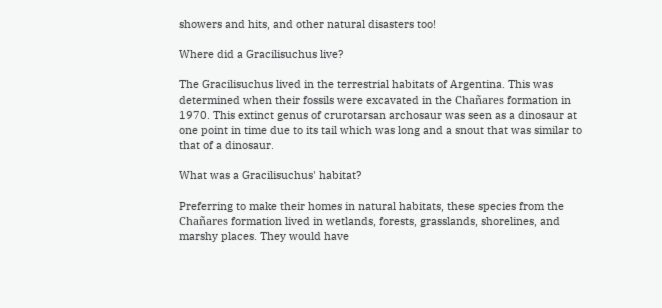showers and hits, and other natural disasters too!

Where did a Gracilisuchus live?

The Gracilisuchus lived in the terrestrial habitats of Argentina. This was determined when their fossils were excavated in the Chañares formation in 1970. This extinct genus of crurotarsan archosaur was seen as a dinosaur at one point in time due to its tail which was long and a snout that was similar to that of a dinosaur.

What was a Gracilisuchus' habitat?

Preferring to make their homes in natural habitats, these species from the Chañares formation lived in wetlands, forests, grasslands, shorelines, and marshy places. They would have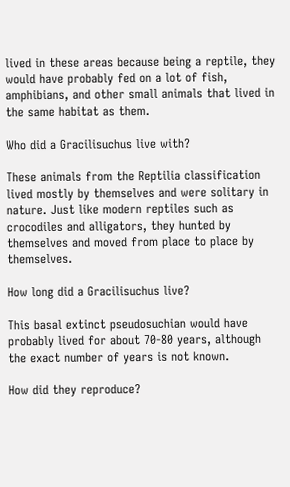lived in these areas because being a reptile, they would have probably fed on a lot of fish, amphibians, and other small animals that lived in the same habitat as them.

Who did a Gracilisuchus live with?

These animals from the Reptilia classification lived mostly by themselves and were solitary in nature. Just like modern reptiles such as crocodiles and alligators, they hunted by themselves and moved from place to place by themselves.

How long did a Gracilisuchus live?

This basal extinct pseudosuchian would have probably lived for about 70-80 years, although the exact number of years is not known.

How did they reproduce?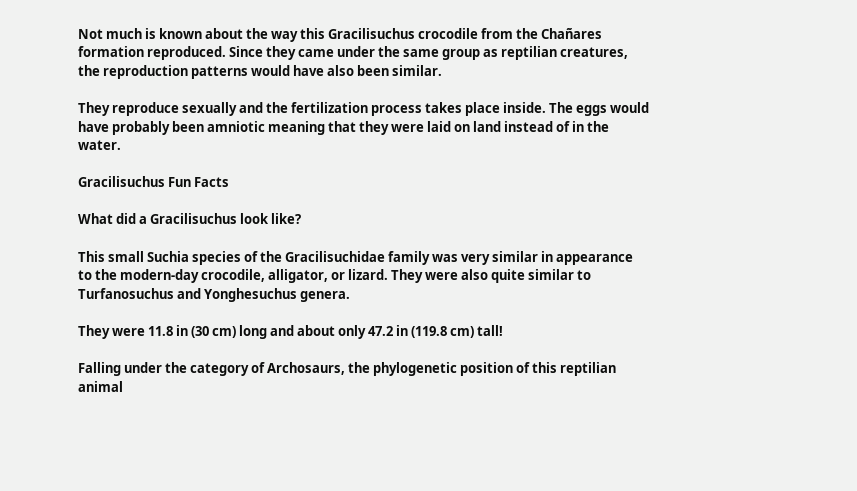Not much is known about the way this Gracilisuchus crocodile from the Chañares formation reproduced. Since they came under the same group as reptilian creatures, the reproduction patterns would have also been similar.

They reproduce sexually and the fertilization process takes place inside. The eggs would have probably been amniotic meaning that they were laid on land instead of in the water.

Gracilisuchus Fun Facts

What did a Gracilisuchus look like?

This small Suchia species of the Gracilisuchidae family was very similar in appearance to the modern-day crocodile, alligator, or lizard. They were also quite similar to Turfanosuchus and Yonghesuchus genera.

They were 11.8 in (30 cm) long and about only 47.2 in (119.8 cm) tall!

Falling under the category of Archosaurs, the phylogenetic position of this reptilian animal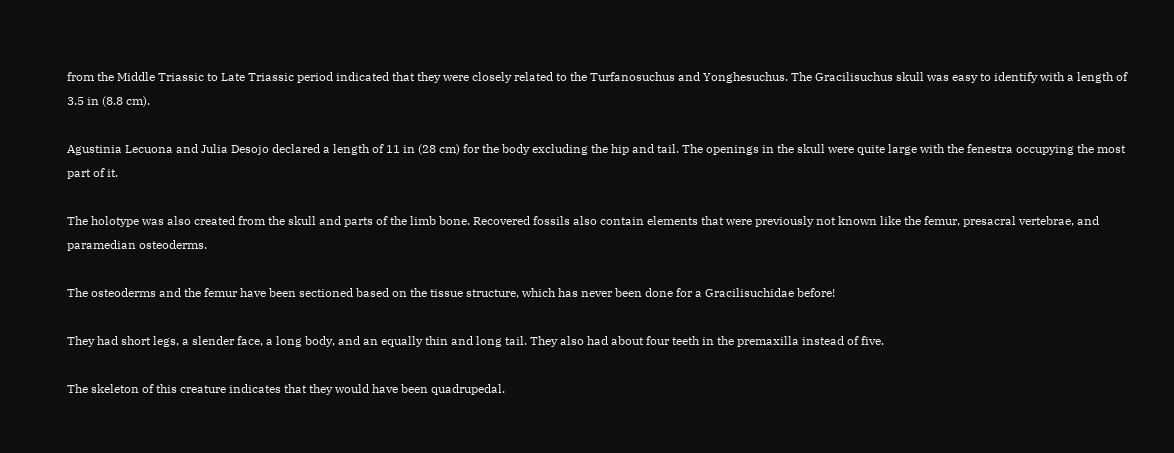from the Middle Triassic to Late Triassic period indicated that they were closely related to the Turfanosuchus and Yonghesuchus. The Gracilisuchus skull was easy to identify with a length of 3.5 in (8.8 cm).

Agustinia Lecuona and Julia Desojo declared a length of 11 in (28 cm) for the body excluding the hip and tail. The openings in the skull were quite large with the fenestra occupying the most part of it.

The holotype was also created from the skull and parts of the limb bone. Recovered fossils also contain elements that were previously not known like the femur, presacral vertebrae, and paramedian osteoderms.

The osteoderms and the femur have been sectioned based on the tissue structure, which has never been done for a Gracilisuchidae before!

They had short legs, a slender face, a long body, and an equally thin and long tail. They also had about four teeth in the premaxilla instead of five.

The skeleton of this creature indicates that they would have been quadrupedal.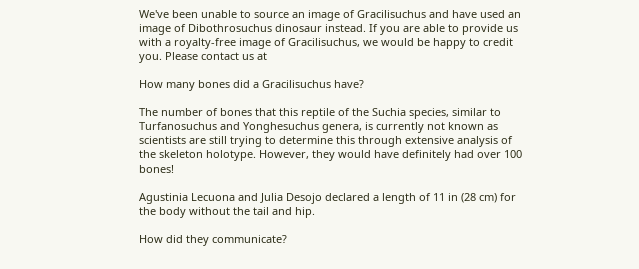We've been unable to source an image of Gracilisuchus and have used an image of Dibothrosuchus dinosaur instead. If you are able to provide us with a royalty-free image of Gracilisuchus, we would be happy to credit you. Please contact us at

How many bones did a Gracilisuchus have?

The number of bones that this reptile of the Suchia species, similar to Turfanosuchus and Yonghesuchus genera, is currently not known as scientists are still trying to determine this through extensive analysis of the skeleton holotype. However, they would have definitely had over 100 bones!

Agustinia Lecuona and Julia Desojo declared a length of 11 in (28 cm) for the body without the tail and hip.

How did they communicate?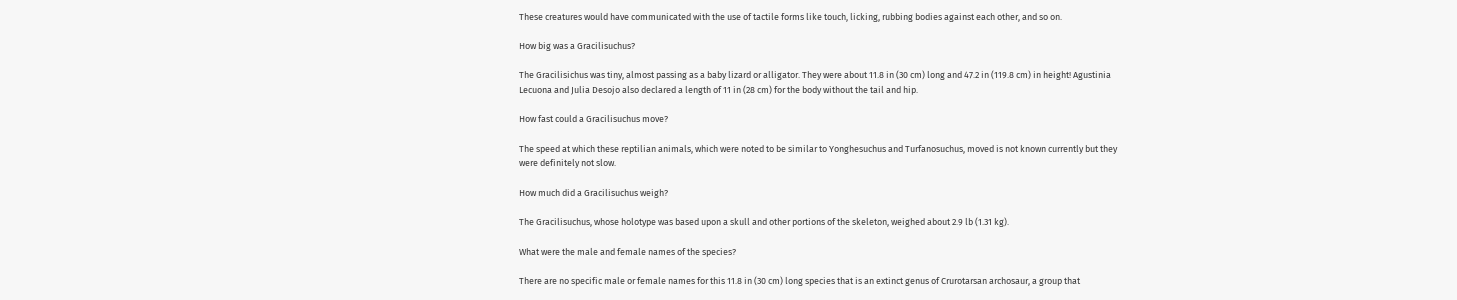These creatures would have communicated with the use of tactile forms like touch, licking, rubbing bodies against each other, and so on.

How big was a Gracilisuchus?

The Gracilisichus was tiny, almost passing as a baby lizard or alligator. They were about 11.8 in (30 cm) long and 47.2 in (119.8 cm) in height! Agustinia Lecuona and Julia Desojo also declared a length of 11 in (28 cm) for the body without the tail and hip.

How fast could a Gracilisuchus move?

The speed at which these reptilian animals, which were noted to be similar to Yonghesuchus and Turfanosuchus, moved is not known currently but they were definitely not slow.

How much did a Gracilisuchus weigh?

The Gracilisuchus, whose holotype was based upon a skull and other portions of the skeleton, weighed about 2.9 lb (1.31 kg).

What were the male and female names of the species?

There are no specific male or female names for this 11.8 in (30 cm) long species that is an extinct genus of Crurotarsan archosaur, a group that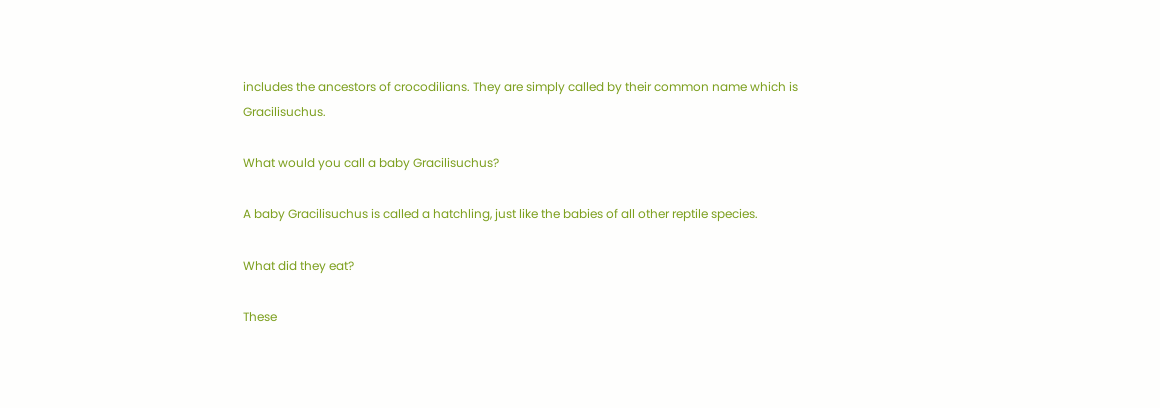includes the ancestors of crocodilians. They are simply called by their common name which is Gracilisuchus.

What would you call a baby Gracilisuchus?

A baby Gracilisuchus is called a hatchling, just like the babies of all other reptile species.

What did they eat?

These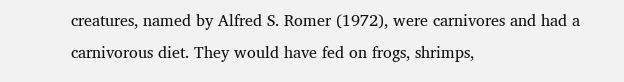creatures, named by Alfred S. Romer (1972), were carnivores and had a carnivorous diet. They would have fed on frogs, shrimps,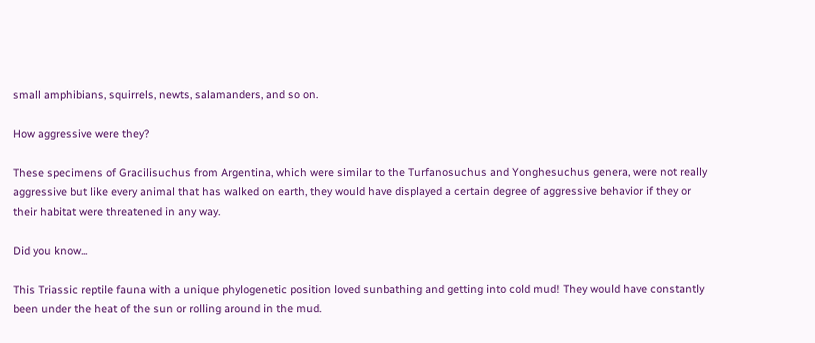small amphibians, squirrels, newts, salamanders, and so on.

How aggressive were they?

These specimens of Gracilisuchus from Argentina, which were similar to the Turfanosuchus and Yonghesuchus genera, were not really aggressive but like every animal that has walked on earth, they would have displayed a certain degree of aggressive behavior if they or their habitat were threatened in any way.

Did you know...

This Triassic reptile fauna with a unique phylogenetic position loved sunbathing and getting into cold mud! They would have constantly been under the heat of the sun or rolling around in the mud.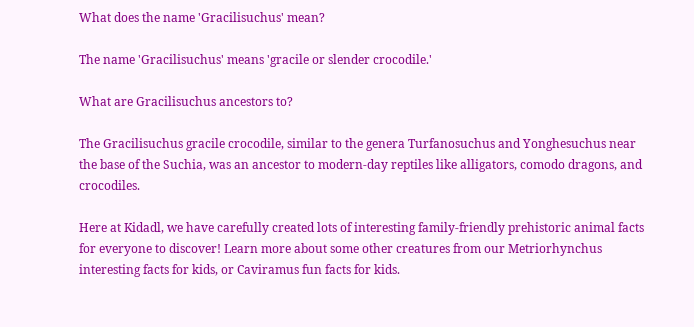What does the name 'Gracilisuchus' mean?

The name 'Gracilisuchus' means 'gracile or slender crocodile.'

What are Gracilisuchus ancestors to?

The Gracilisuchus gracile crocodile, similar to the genera Turfanosuchus and Yonghesuchus near the base of the Suchia, was an ancestor to modern-day reptiles like alligators, comodo dragons, and crocodiles.

Here at Kidadl, we have carefully created lots of interesting family-friendly prehistoric animal facts for everyone to discover! Learn more about some other creatures from our Metriorhynchus interesting facts for kids, or Caviramus fun facts for kids.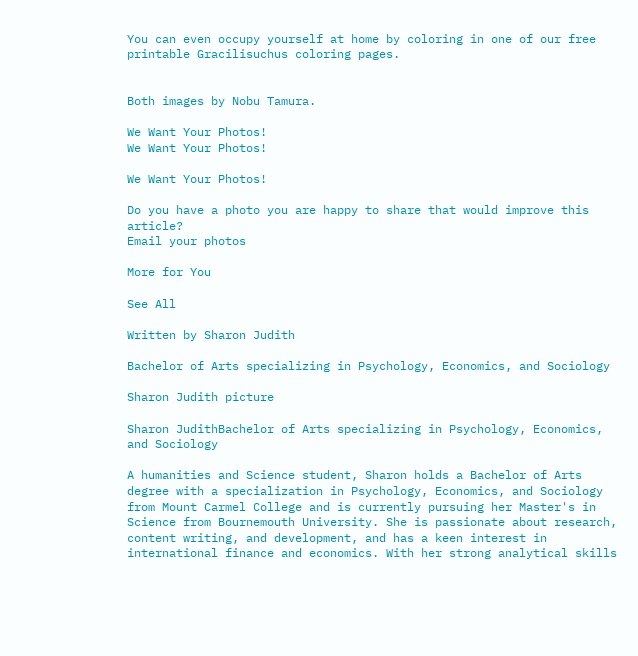You can even occupy yourself at home by coloring in one of our free printable Gracilisuchus coloring pages.


Both images by Nobu Tamura.

We Want Your Photos!
We Want Your Photos!

We Want Your Photos!

Do you have a photo you are happy to share that would improve this article?
Email your photos

More for You

See All

Written by Sharon Judith

Bachelor of Arts specializing in Psychology, Economics, and Sociology

Sharon Judith picture

Sharon JudithBachelor of Arts specializing in Psychology, Economics, and Sociology

A humanities and Science student, Sharon holds a Bachelor of Arts degree with a specialization in Psychology, Economics, and Sociology from Mount Carmel College and is currently pursuing her Master's in Science from Bournemouth University. She is passionate about research, content writing, and development, and has a keen interest in international finance and economics. With her strong analytical skills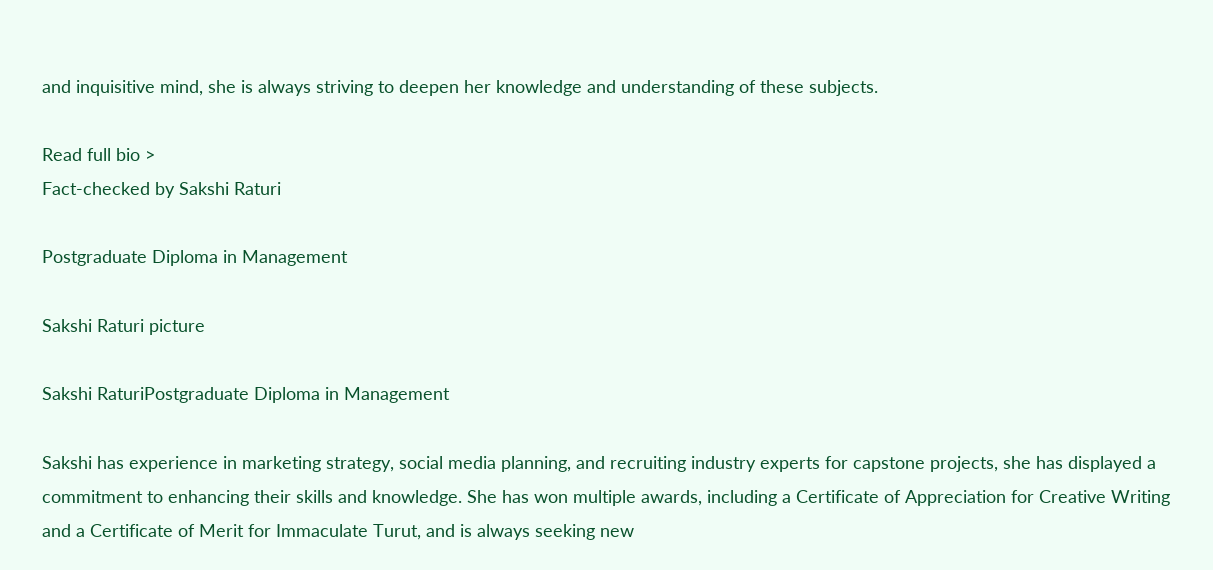and inquisitive mind, she is always striving to deepen her knowledge and understanding of these subjects.

Read full bio >
Fact-checked by Sakshi Raturi

Postgraduate Diploma in Management

Sakshi Raturi picture

Sakshi RaturiPostgraduate Diploma in Management

Sakshi has experience in marketing strategy, social media planning, and recruiting industry experts for capstone projects, she has displayed a commitment to enhancing their skills and knowledge. She has won multiple awards, including a Certificate of Appreciation for Creative Writing and a Certificate of Merit for Immaculate Turut, and is always seeking new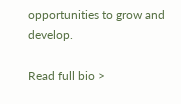opportunities to grow and develop.

Read full bio >